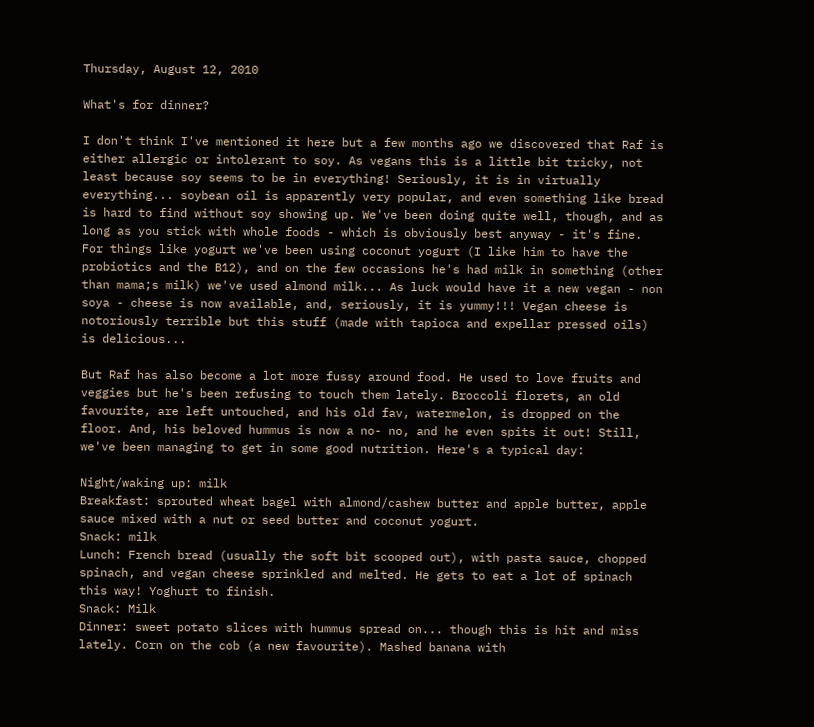Thursday, August 12, 2010

What's for dinner?

I don't think I've mentioned it here but a few months ago we discovered that Raf is either allergic or intolerant to soy. As vegans this is a little bit tricky, not least because soy seems to be in everything! Seriously, it is in virtually everything... soybean oil is apparently very popular, and even something like bread is hard to find without soy showing up. We've been doing quite well, though, and as long as you stick with whole foods - which is obviously best anyway - it's fine. For things like yogurt we've been using coconut yogurt (I like him to have the probiotics and the B12), and on the few occasions he's had milk in something (other than mama;s milk) we've used almond milk... As luck would have it a new vegan - non soya - cheese is now available, and, seriously, it is yummy!!! Vegan cheese is notoriously terrible but this stuff (made with tapioca and expellar pressed oils) is delicious...

But Raf has also become a lot more fussy around food. He used to love fruits and veggies but he's been refusing to touch them lately. Broccoli florets, an old favourite, are left untouched, and his old fav, watermelon, is dropped on the floor. And, his beloved hummus is now a no- no, and he even spits it out! Still, we've been managing to get in some good nutrition. Here's a typical day:

Night/waking up: milk
Breakfast: sprouted wheat bagel with almond/cashew butter and apple butter, apple sauce mixed with a nut or seed butter and coconut yogurt.
Snack: milk
Lunch: French bread (usually the soft bit scooped out), with pasta sauce, chopped spinach, and vegan cheese sprinkled and melted. He gets to eat a lot of spinach this way! Yoghurt to finish.
Snack: Milk
Dinner: sweet potato slices with hummus spread on... though this is hit and miss lately. Corn on the cob (a new favourite). Mashed banana with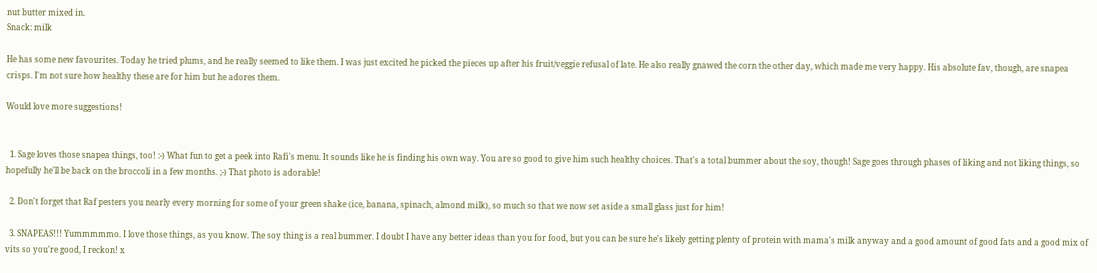nut butter mixed in.
Snack: milk

He has some new favourites. Today he tried plums, and he really seemed to like them. I was just excited he picked the pieces up after his fruit/veggie refusal of late. He also really gnawed the corn the other day, which made me very happy. His absolute fav, though, are snapea crisps. I'm not sure how healthy these are for him but he adores them.

Would love more suggestions!


  1. Sage loves those snapea things, too! :-) What fun to get a peek into Rafi's menu. It sounds like he is finding his own way. You are so good to give him such healthy choices. That's a total bummer about the soy, though! Sage goes through phases of liking and not liking things, so hopefully he'll be back on the broccoli in a few months. ;-) That photo is adorable!

  2. Don't forget that Raf pesters you nearly every morning for some of your green shake (ice, banana, spinach, almond milk), so much so that we now set aside a small glass just for him!

  3. SNAPEAS!!! Yummmmmo. I love those things, as you know. The soy thing is a real bummer. I doubt I have any better ideas than you for food, but you can be sure he's likely getting plenty of protein with mama's milk anyway and a good amount of good fats and a good mix of vits so you're good, I reckon! x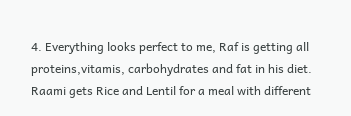4. Everything looks perfect to me, Raf is getting all proteins,vitamis, carbohydrates and fat in his diet. Raami gets Rice and Lentil for a meal with different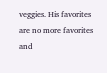veggies. His favorites are no more favorites and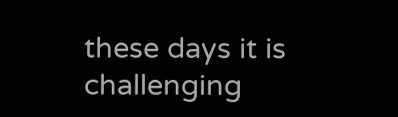these days it is challenging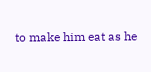to make him eat as he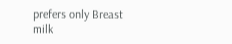prefers only Breast milk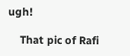ugh!

    That pic of Rafi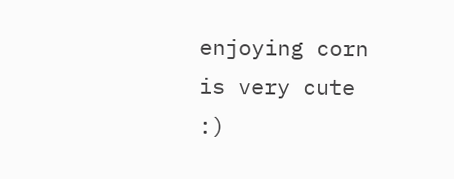enjoying corn is very cute :)